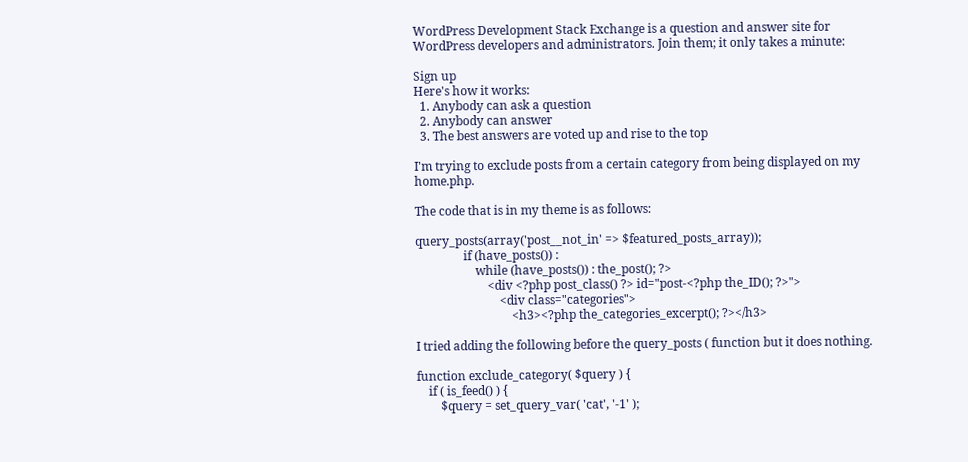WordPress Development Stack Exchange is a question and answer site for WordPress developers and administrators. Join them; it only takes a minute:

Sign up
Here's how it works:
  1. Anybody can ask a question
  2. Anybody can answer
  3. The best answers are voted up and rise to the top

I'm trying to exclude posts from a certain category from being displayed on my home.php.

The code that is in my theme is as follows:

query_posts(array('post__not_in' => $featured_posts_array));
                if (have_posts()) :
                    while (have_posts()) : the_post(); ?>
                        <div <?php post_class() ?> id="post-<?php the_ID(); ?>">
                            <div class="categories">
                                <h3><?php the_categories_excerpt(); ?></h3>

I tried adding the following before the query_posts ( function but it does nothing.

function exclude_category( $query ) {
    if ( is_feed() ) {
        $query = set_query_var( 'cat', '-1' );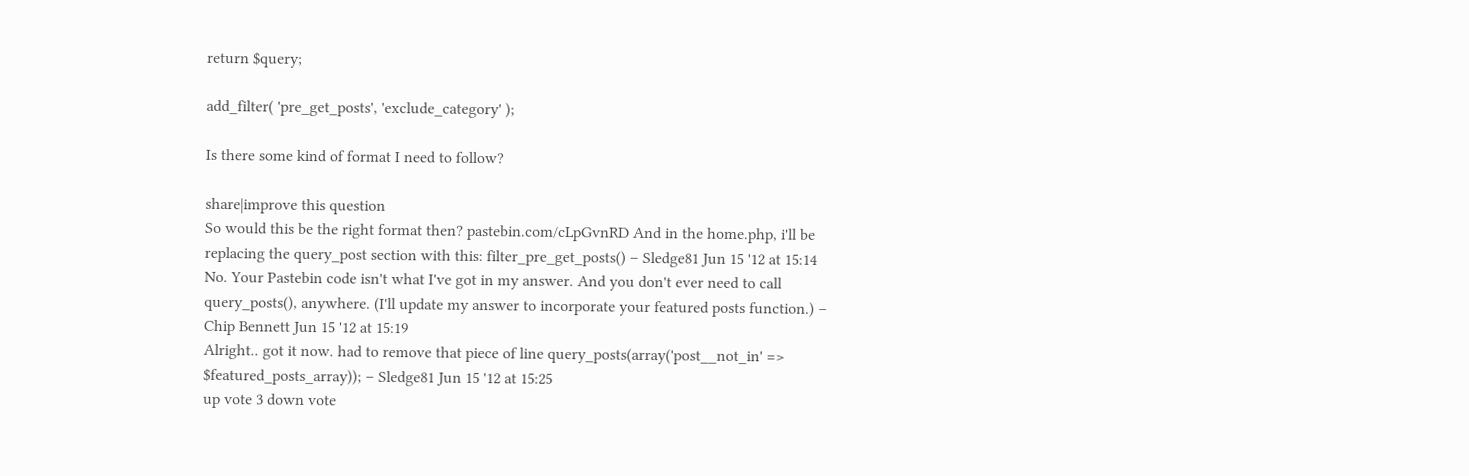return $query;

add_filter( 'pre_get_posts', 'exclude_category' );

Is there some kind of format I need to follow?

share|improve this question
So would this be the right format then? pastebin.com/cLpGvnRD And in the home.php, i'll be replacing the query_post section with this: filter_pre_get_posts() – Sledge81 Jun 15 '12 at 15:14
No. Your Pastebin code isn't what I've got in my answer. And you don't ever need to call query_posts(), anywhere. (I'll update my answer to incorporate your featured posts function.) – Chip Bennett Jun 15 '12 at 15:19
Alright.. got it now. had to remove that piece of line query_posts(array('post__not_in' => $featured_posts_array)); – Sledge81 Jun 15 '12 at 15:25
up vote 3 down vote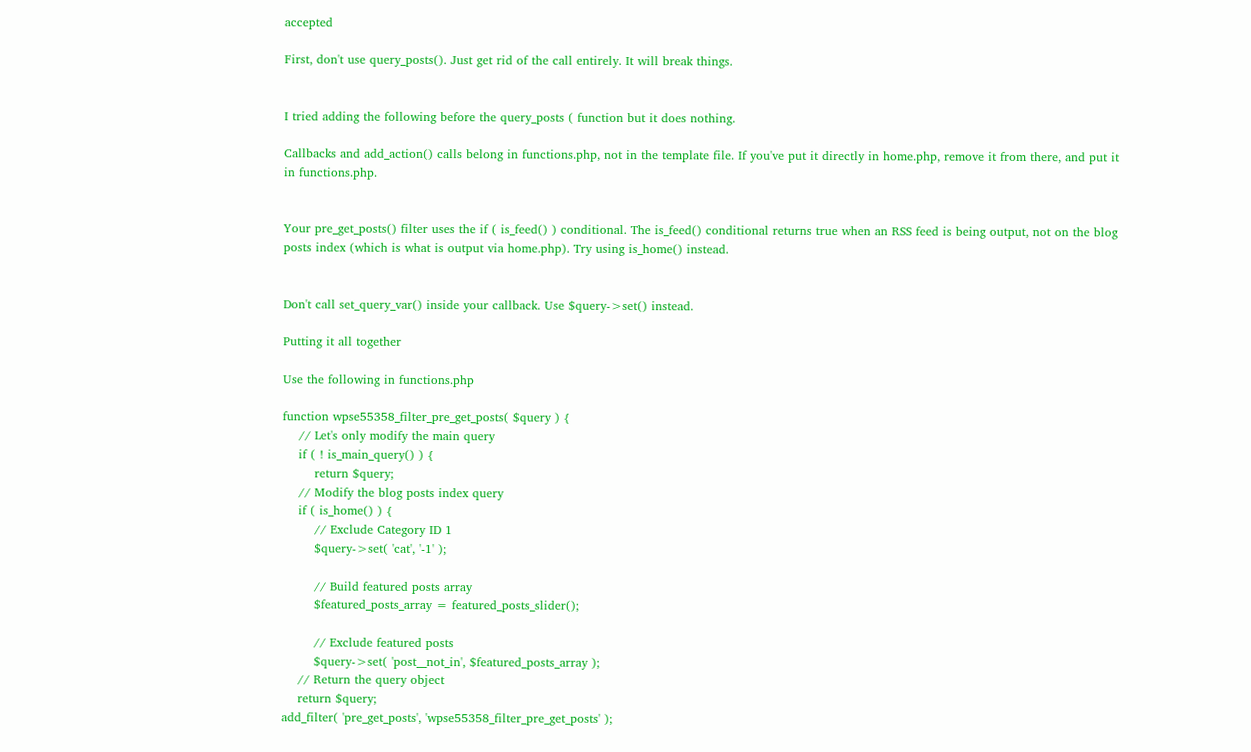accepted

First, don't use query_posts(). Just get rid of the call entirely. It will break things.


I tried adding the following before the query_posts ( function but it does nothing.

Callbacks and add_action() calls belong in functions.php, not in the template file. If you've put it directly in home.php, remove it from there, and put it in functions.php.


Your pre_get_posts() filter uses the if ( is_feed() ) conditional. The is_feed() conditional returns true when an RSS feed is being output, not on the blog posts index (which is what is output via home.php). Try using is_home() instead.


Don't call set_query_var() inside your callback. Use $query->set() instead.

Putting it all together

Use the following in functions.php

function wpse55358_filter_pre_get_posts( $query ) {
    // Let's only modify the main query
    if ( ! is_main_query() ) {
        return $query;
    // Modify the blog posts index query
    if ( is_home() ) {
        // Exclude Category ID 1
        $query->set( 'cat', '-1' );

        // Build featured posts array
        $featured_posts_array = featured_posts_slider();

        // Exclude featured posts
        $query->set( 'post__not_in', $featured_posts_array );
    // Return the query object
    return $query;
add_filter( 'pre_get_posts', 'wpse55358_filter_pre_get_posts' );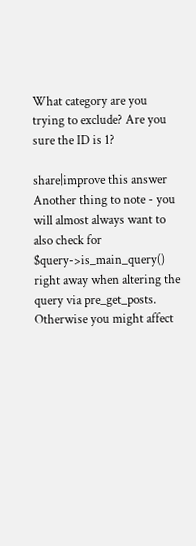What category are you trying to exclude? Are you sure the ID is 1?

share|improve this answer
Another thing to note - you will almost always want to also check for $query->is_main_query() right away when altering the query via pre_get_posts. Otherwise you might affect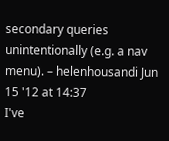secondary queries unintentionally (e.g. a nav menu). – helenhousandi Jun 15 '12 at 14:37
I've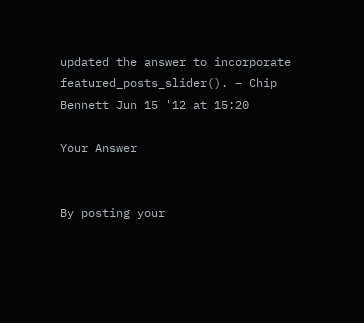updated the answer to incorporate featured_posts_slider(). – Chip Bennett Jun 15 '12 at 15:20

Your Answer


By posting your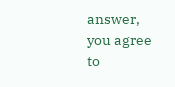answer, you agree to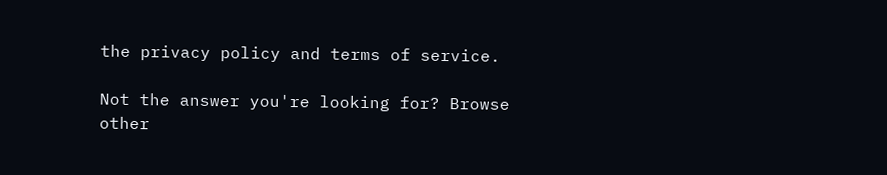the privacy policy and terms of service.

Not the answer you're looking for? Browse other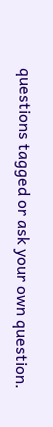questions tagged or ask your own question.